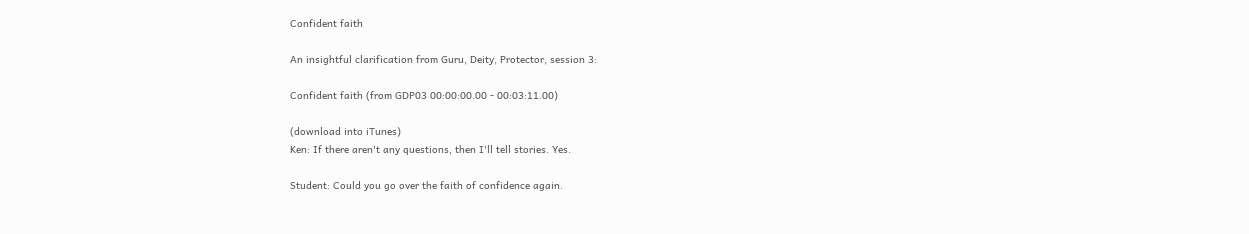Confident faith

An insightful clarification from Guru, Deity, Protector, session 3:

Confident faith (from GDP03 00:00:00.00 - 00:03:11.00)

(download into iTunes)
Ken: If there aren't any questions, then I'll tell stories. Yes.

Student: Could you go over the faith of confidence again.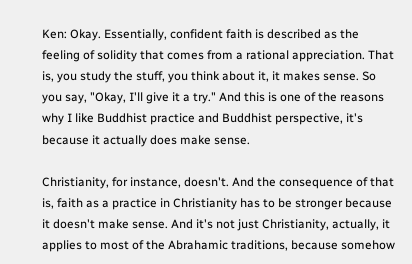Ken: Okay. Essentially, confident faith is described as the feeling of solidity that comes from a rational appreciation. That is, you study the stuff, you think about it, it makes sense. So you say, "Okay, I'll give it a try." And this is one of the reasons why I like Buddhist practice and Buddhist perspective, it's because it actually does make sense.

Christianity, for instance, doesn't. And the consequence of that is, faith as a practice in Christianity has to be stronger because it doesn't make sense. And it's not just Christianity, actually, it applies to most of the Abrahamic traditions, because somehow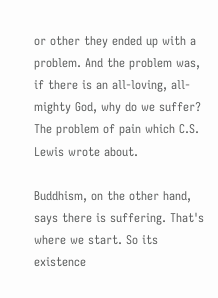or other they ended up with a problem. And the problem was, if there is an all-loving, all-mighty God, why do we suffer? The problem of pain which C.S. Lewis wrote about.

Buddhism, on the other hand, says there is suffering. That's where we start. So its existence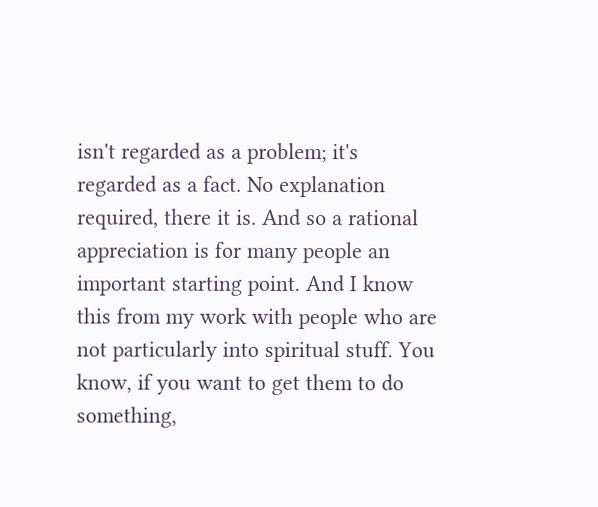isn't regarded as a problem; it's regarded as a fact. No explanation required, there it is. And so a rational appreciation is for many people an important starting point. And I know this from my work with people who are not particularly into spiritual stuff. You know, if you want to get them to do something,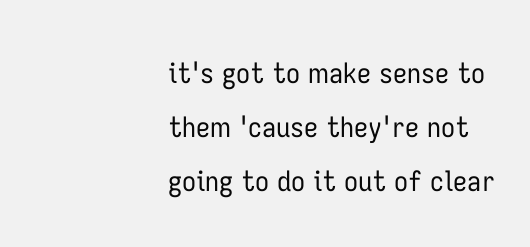it's got to make sense to them 'cause they're not going to do it out of clear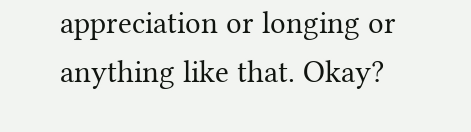appreciation or longing or anything like that. Okay?